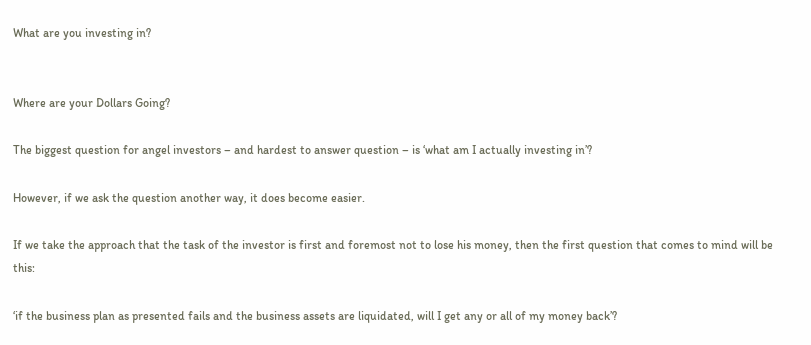What are you investing in?


Where are your Dollars Going?

The biggest question for angel investors – and hardest to answer question – is ‘what am I actually investing in’?

However, if we ask the question another way, it does become easier.

If we take the approach that the task of the investor is first and foremost not to lose his money, then the first question that comes to mind will be this:

‘if the business plan as presented fails and the business assets are liquidated, will I get any or all of my money back’?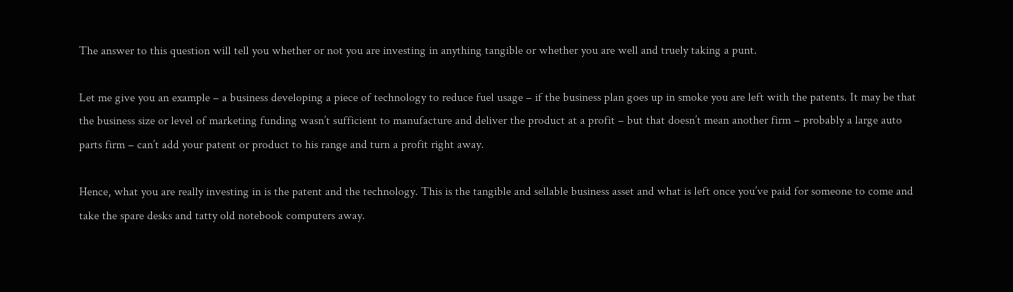The answer to this question will tell you whether or not you are investing in anything tangible or whether you are well and truely taking a punt.

Let me give you an example – a business developing a piece of technology to reduce fuel usage – if the business plan goes up in smoke you are left with the patents. It may be that the business size or level of marketing funding wasn’t sufficient to manufacture and deliver the product at a profit – but that doesn’t mean another firm – probably a large auto parts firm – can’t add your patent or product to his range and turn a profit right away.

Hence, what you are really investing in is the patent and the technology. This is the tangible and sellable business asset and what is left once you’ve paid for someone to come and take the spare desks and tatty old notebook computers away.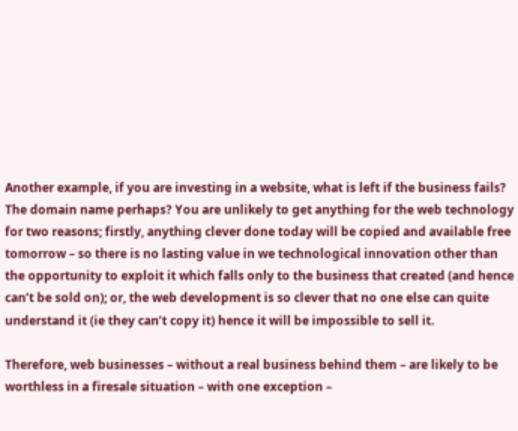Another example, if you are investing in a website, what is left if the business fails? The domain name perhaps? You are unlikely to get anything for the web technology for two reasons; firstly, anything clever done today will be copied and available free tomorrow – so there is no lasting value in we technological innovation other than the opportunity to exploit it which falls only to the business that created (and hence can’t be sold on); or, the web development is so clever that no one else can quite understand it (ie they can’t copy it) hence it will be impossible to sell it.

Therefore, web businesses – without a real business behind them – are likely to be worthless in a firesale situation – with one exception –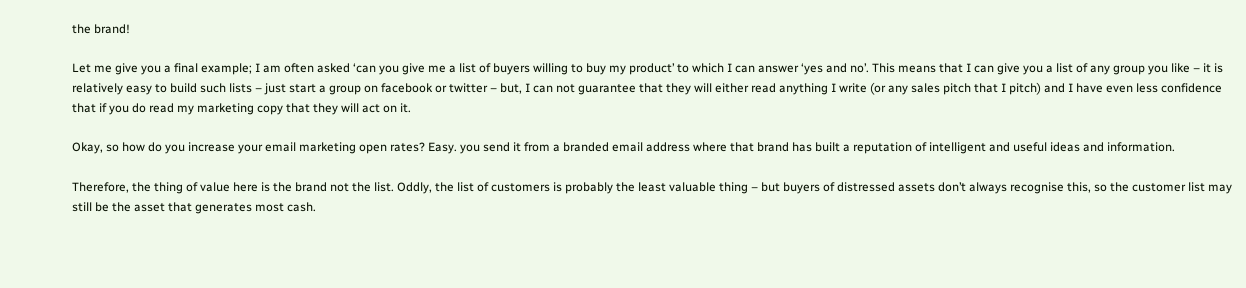the brand!

Let me give you a final example; I am often asked ‘can you give me a list of buyers willing to buy my product’ to which I can answer ‘yes and no’. This means that I can give you a list of any group you like – it is relatively easy to build such lists – just start a group on facebook or twitter – but, I can not guarantee that they will either read anything I write (or any sales pitch that I pitch) and I have even less confidence that if you do read my marketing copy that they will act on it.

Okay, so how do you increase your email marketing open rates? Easy. you send it from a branded email address where that brand has built a reputation of intelligent and useful ideas and information.

Therefore, the thing of value here is the brand not the list. Oddly, the list of customers is probably the least valuable thing – but buyers of distressed assets don’t always recognise this, so the customer list may still be the asset that generates most cash.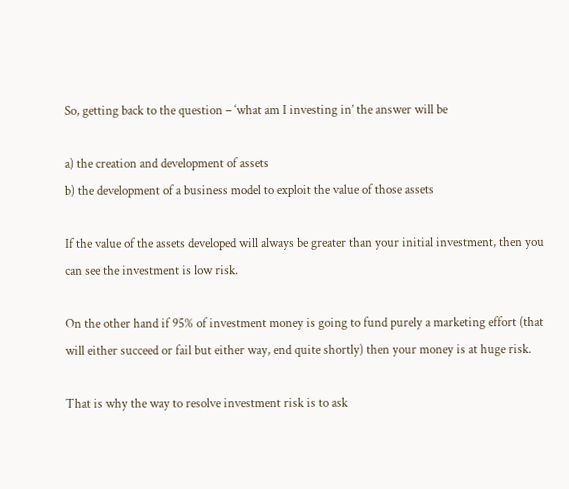So, getting back to the question – ‘what am I investing in’ the answer will be

a) the creation and development of assets
b) the development of a business model to exploit the value of those assets

If the value of the assets developed will always be greater than your initial investment, then you can see the investment is low risk.

On the other hand if 95% of investment money is going to fund purely a marketing effort (that will either succeed or fail but either way, end quite shortly) then your money is at huge risk.

That is why the way to resolve investment risk is to ask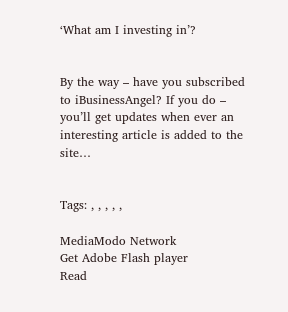‘What am I investing in’?


By the way – have you subscribed to iBusinessAngel? If you do – you’ll get updates when ever an interesting article is added to the site…


Tags: , , , , ,

MediaModo Network
Get Adobe Flash player
Read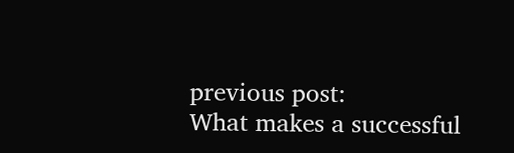previous post:
What makes a successful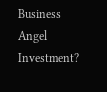Business Angel Investment?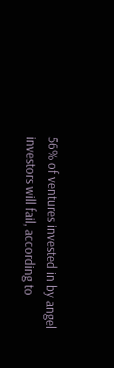56% of ventures invested in by angel investors will fail, according to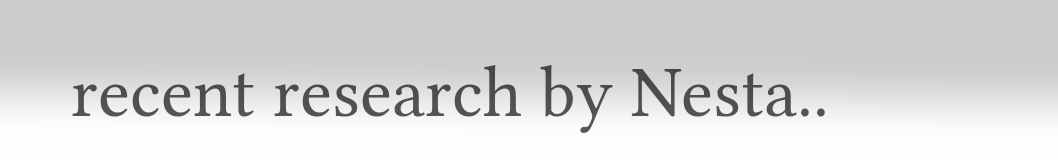recent research by Nesta..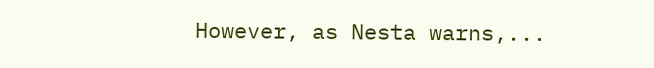However, as Nesta warns,...